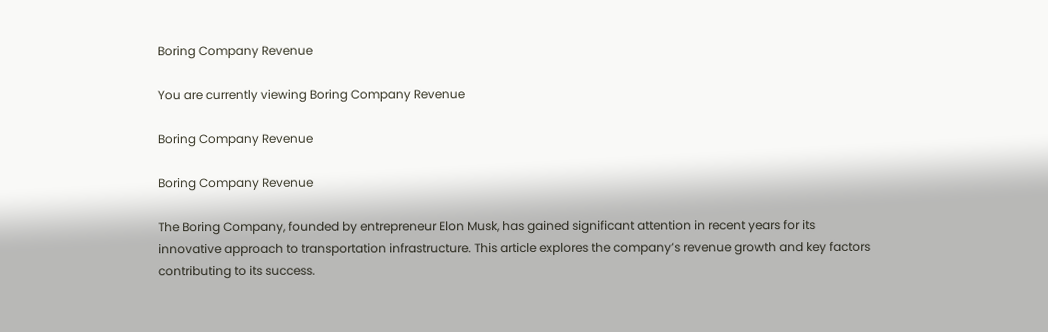Boring Company Revenue

You are currently viewing Boring Company Revenue

Boring Company Revenue

Boring Company Revenue

The Boring Company, founded by entrepreneur Elon Musk, has gained significant attention in recent years for its innovative approach to transportation infrastructure. This article explores the company’s revenue growth and key factors contributing to its success.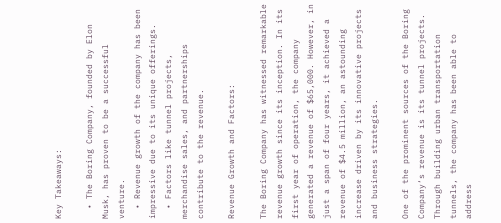Key Takeaways:

  • The Boring Company, founded by Elon Musk, has proven to be a successful venture.
  • Revenue growth of the company has been impressive due to its unique offerings.
  • Factors like tunnel projects, merchandise sales, and partnerships contribute to the revenue.

Revenue Growth and Factors:

The Boring Company has witnessed remarkable revenue growth since its inception. In its first year of operation, the company generated a revenue of $65,000. However, in just a span of four years, it achieved a revenue of $4.5 million, an astounding increase driven by its innovative projects and business strategies.

One of the prominent sources of the Boring Company‘s revenue is its tunnel projects. Through building urban transportation tunnels, the company has been able to address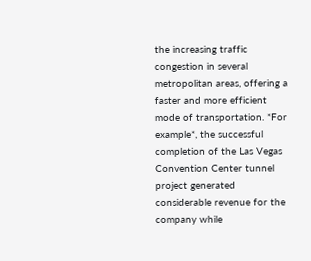the increasing traffic congestion in several metropolitan areas, offering a faster and more efficient mode of transportation. *For example*, the successful completion of the Las Vegas Convention Center tunnel project generated considerable revenue for the company while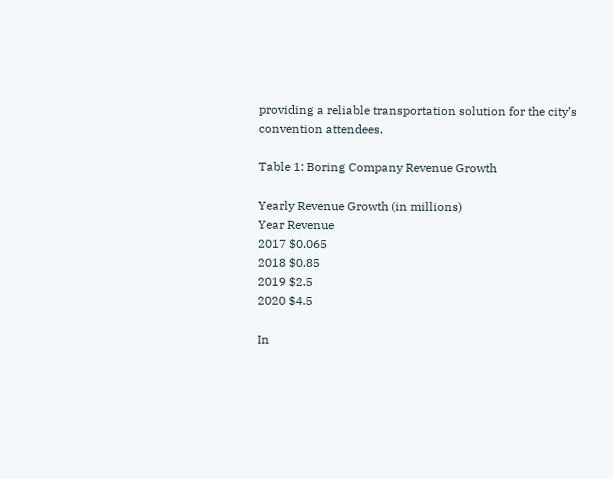providing a reliable transportation solution for the city’s convention attendees.

Table 1: Boring Company Revenue Growth

Yearly Revenue Growth (in millions)
Year Revenue
2017 $0.065
2018 $0.85
2019 $2.5
2020 $4.5

In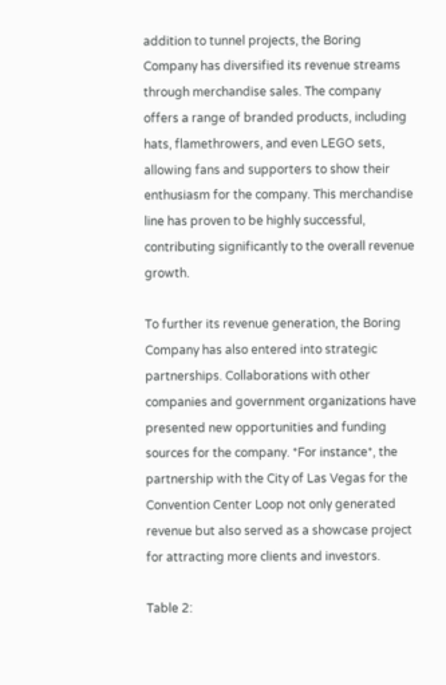addition to tunnel projects, the Boring Company has diversified its revenue streams through merchandise sales. The company offers a range of branded products, including hats, flamethrowers, and even LEGO sets, allowing fans and supporters to show their enthusiasm for the company. This merchandise line has proven to be highly successful, contributing significantly to the overall revenue growth.

To further its revenue generation, the Boring Company has also entered into strategic partnerships. Collaborations with other companies and government organizations have presented new opportunities and funding sources for the company. *For instance*, the partnership with the City of Las Vegas for the Convention Center Loop not only generated revenue but also served as a showcase project for attracting more clients and investors.

Table 2: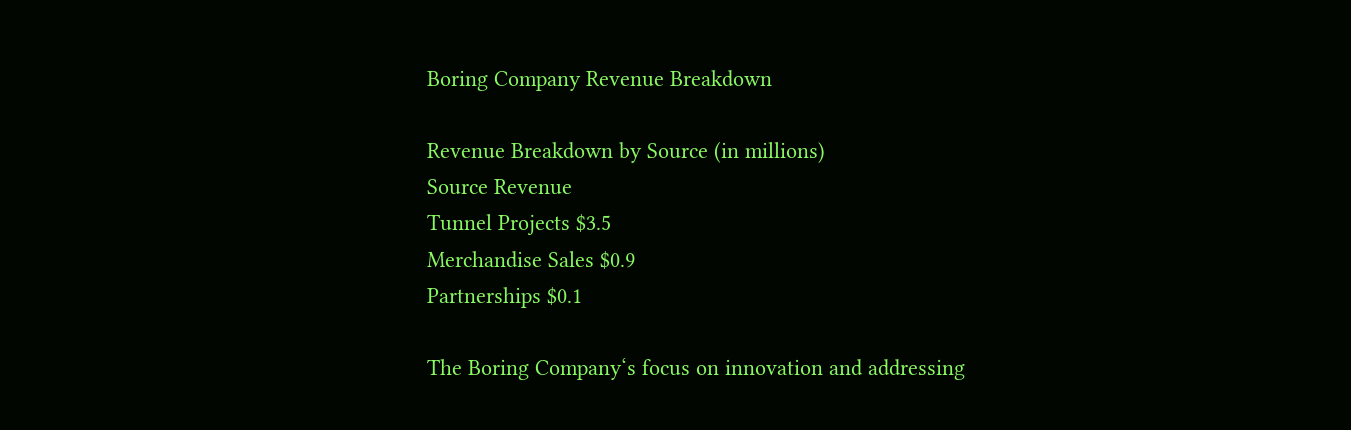Boring Company Revenue Breakdown

Revenue Breakdown by Source (in millions)
Source Revenue
Tunnel Projects $3.5
Merchandise Sales $0.9
Partnerships $0.1

The Boring Company‘s focus on innovation and addressing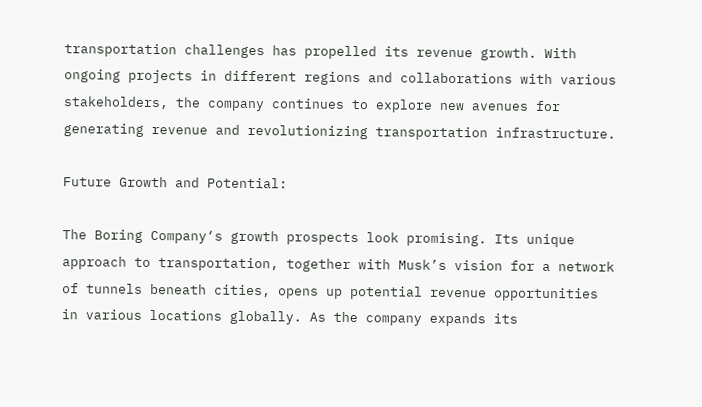transportation challenges has propelled its revenue growth. With ongoing projects in different regions and collaborations with various stakeholders, the company continues to explore new avenues for generating revenue and revolutionizing transportation infrastructure.

Future Growth and Potential:

The Boring Company‘s growth prospects look promising. Its unique approach to transportation, together with Musk’s vision for a network of tunnels beneath cities, opens up potential revenue opportunities in various locations globally. As the company expands its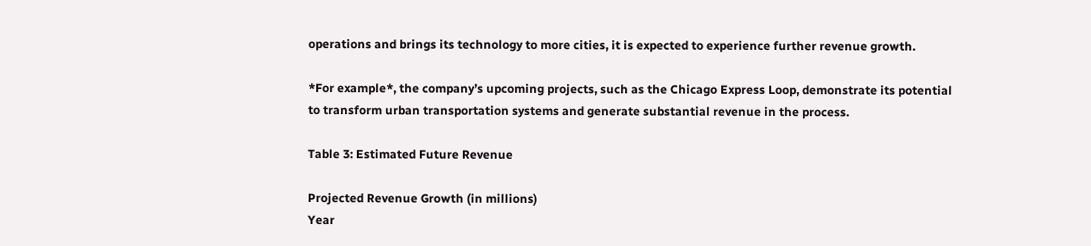operations and brings its technology to more cities, it is expected to experience further revenue growth.

*For example*, the company’s upcoming projects, such as the Chicago Express Loop, demonstrate its potential to transform urban transportation systems and generate substantial revenue in the process.

Table 3: Estimated Future Revenue

Projected Revenue Growth (in millions)
Year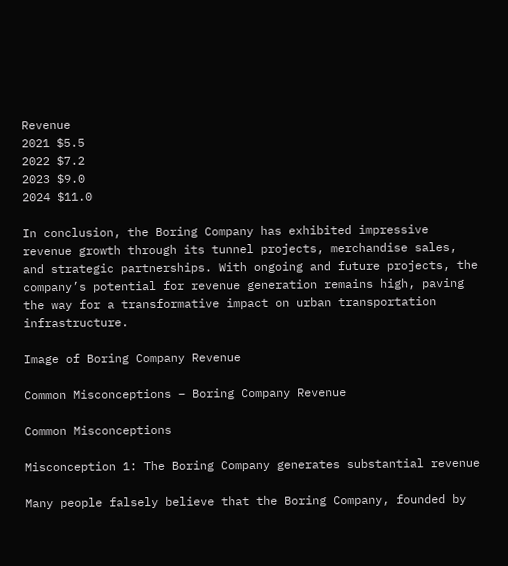Revenue
2021 $5.5
2022 $7.2
2023 $9.0
2024 $11.0

In conclusion, the Boring Company has exhibited impressive revenue growth through its tunnel projects, merchandise sales, and strategic partnerships. With ongoing and future projects, the company’s potential for revenue generation remains high, paving the way for a transformative impact on urban transportation infrastructure.

Image of Boring Company Revenue

Common Misconceptions – Boring Company Revenue

Common Misconceptions

Misconception 1: The Boring Company generates substantial revenue

Many people falsely believe that the Boring Company, founded by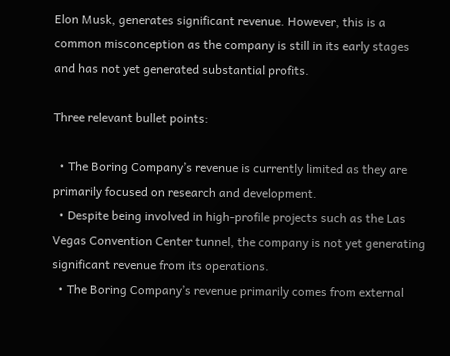Elon Musk, generates significant revenue. However, this is a common misconception as the company is still in its early stages and has not yet generated substantial profits.

Three relevant bullet points:

  • The Boring Company’s revenue is currently limited as they are primarily focused on research and development.
  • Despite being involved in high-profile projects such as the Las Vegas Convention Center tunnel, the company is not yet generating significant revenue from its operations.
  • The Boring Company’s revenue primarily comes from external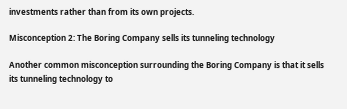investments rather than from its own projects.

Misconception 2: The Boring Company sells its tunneling technology

Another common misconception surrounding the Boring Company is that it sells its tunneling technology to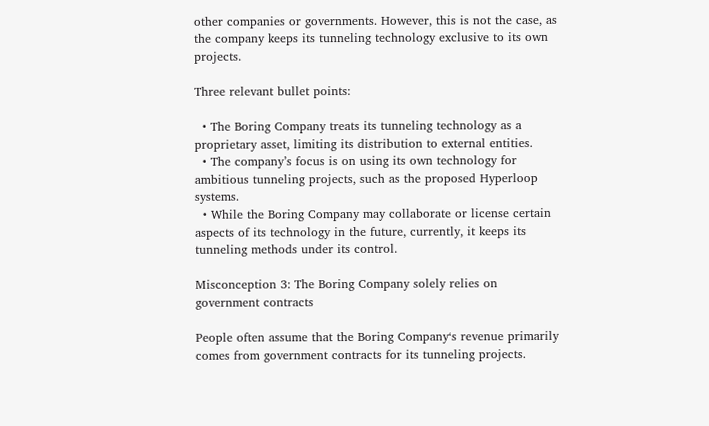other companies or governments. However, this is not the case, as the company keeps its tunneling technology exclusive to its own projects.

Three relevant bullet points:

  • The Boring Company treats its tunneling technology as a proprietary asset, limiting its distribution to external entities.
  • The company’s focus is on using its own technology for ambitious tunneling projects, such as the proposed Hyperloop systems.
  • While the Boring Company may collaborate or license certain aspects of its technology in the future, currently, it keeps its tunneling methods under its control.

Misconception 3: The Boring Company solely relies on government contracts

People often assume that the Boring Company‘s revenue primarily comes from government contracts for its tunneling projects.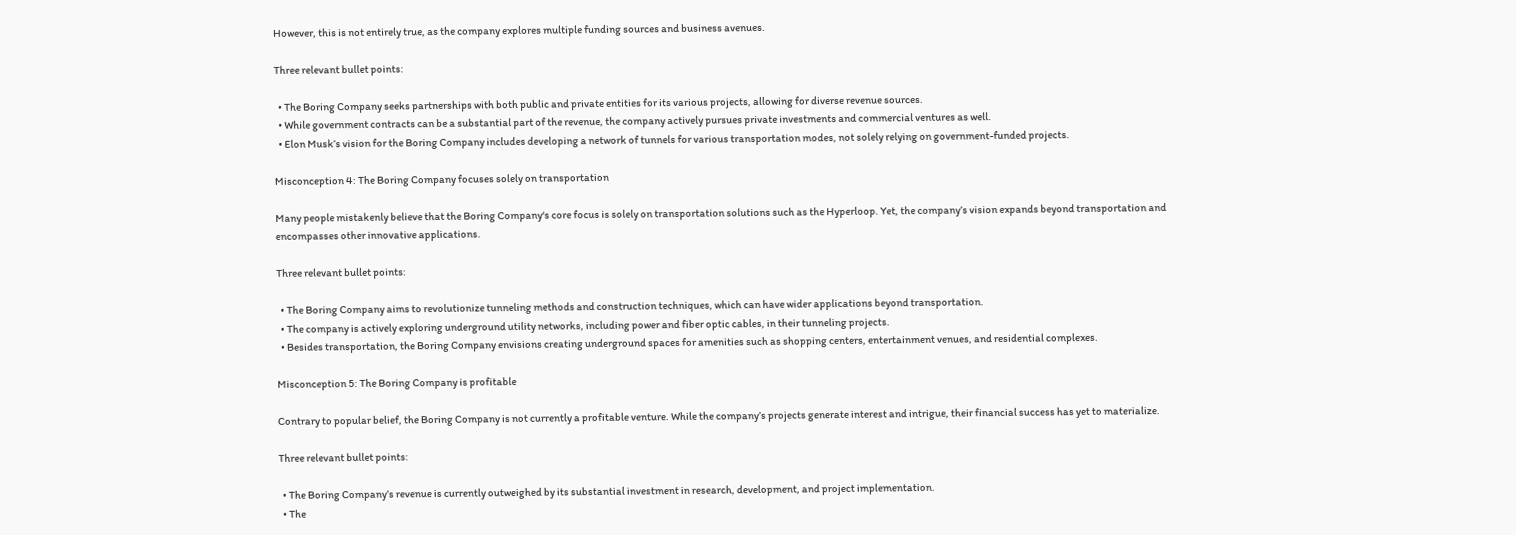However, this is not entirely true, as the company explores multiple funding sources and business avenues.

Three relevant bullet points:

  • The Boring Company seeks partnerships with both public and private entities for its various projects, allowing for diverse revenue sources.
  • While government contracts can be a substantial part of the revenue, the company actively pursues private investments and commercial ventures as well.
  • Elon Musk’s vision for the Boring Company includes developing a network of tunnels for various transportation modes, not solely relying on government-funded projects.

Misconception 4: The Boring Company focuses solely on transportation

Many people mistakenly believe that the Boring Company‘s core focus is solely on transportation solutions such as the Hyperloop. Yet, the company’s vision expands beyond transportation and encompasses other innovative applications.

Three relevant bullet points:

  • The Boring Company aims to revolutionize tunneling methods and construction techniques, which can have wider applications beyond transportation.
  • The company is actively exploring underground utility networks, including power and fiber optic cables, in their tunneling projects.
  • Besides transportation, the Boring Company envisions creating underground spaces for amenities such as shopping centers, entertainment venues, and residential complexes.

Misconception 5: The Boring Company is profitable

Contrary to popular belief, the Boring Company is not currently a profitable venture. While the company’s projects generate interest and intrigue, their financial success has yet to materialize.

Three relevant bullet points:

  • The Boring Company’s revenue is currently outweighed by its substantial investment in research, development, and project implementation.
  • The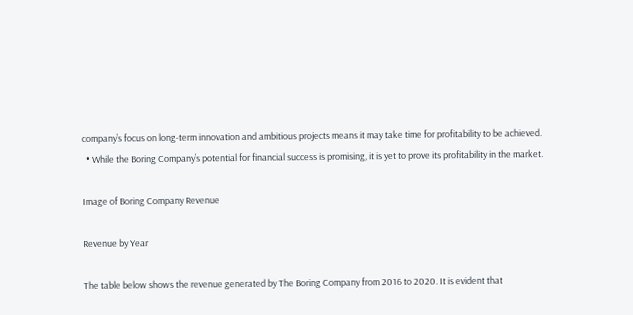company’s focus on long-term innovation and ambitious projects means it may take time for profitability to be achieved.
  • While the Boring Company’s potential for financial success is promising, it is yet to prove its profitability in the market.

Image of Boring Company Revenue

Revenue by Year

The table below shows the revenue generated by The Boring Company from 2016 to 2020. It is evident that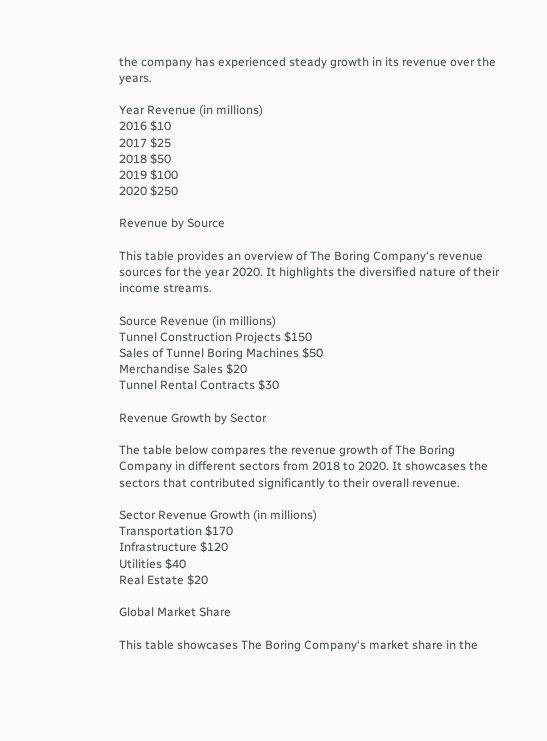the company has experienced steady growth in its revenue over the years.

Year Revenue (in millions)
2016 $10
2017 $25
2018 $50
2019 $100
2020 $250

Revenue by Source

This table provides an overview of The Boring Company‘s revenue sources for the year 2020. It highlights the diversified nature of their income streams.

Source Revenue (in millions)
Tunnel Construction Projects $150
Sales of Tunnel Boring Machines $50
Merchandise Sales $20
Tunnel Rental Contracts $30

Revenue Growth by Sector

The table below compares the revenue growth of The Boring Company in different sectors from 2018 to 2020. It showcases the sectors that contributed significantly to their overall revenue.

Sector Revenue Growth (in millions)
Transportation $170
Infrastructure $120
Utilities $40
Real Estate $20

Global Market Share

This table showcases The Boring Company‘s market share in the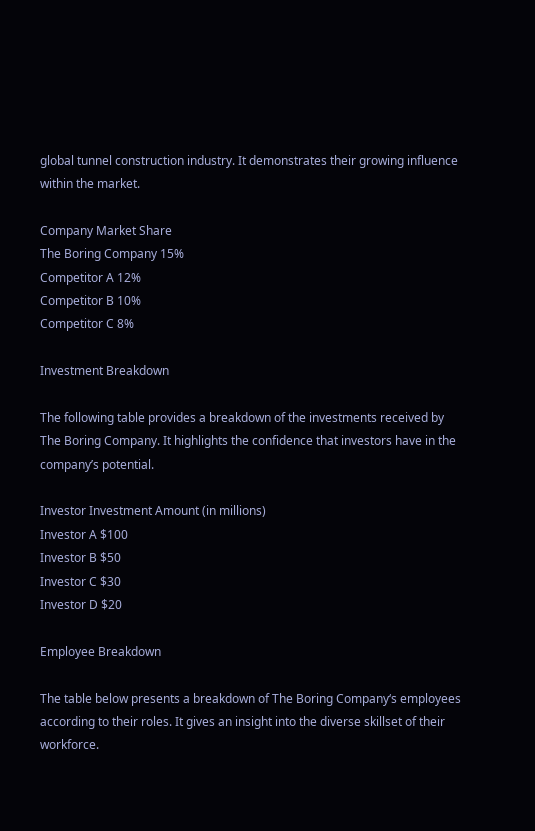global tunnel construction industry. It demonstrates their growing influence within the market.

Company Market Share
The Boring Company 15%
Competitor A 12%
Competitor B 10%
Competitor C 8%

Investment Breakdown

The following table provides a breakdown of the investments received by The Boring Company. It highlights the confidence that investors have in the company’s potential.

Investor Investment Amount (in millions)
Investor A $100
Investor B $50
Investor C $30
Investor D $20

Employee Breakdown

The table below presents a breakdown of The Boring Company‘s employees according to their roles. It gives an insight into the diverse skillset of their workforce.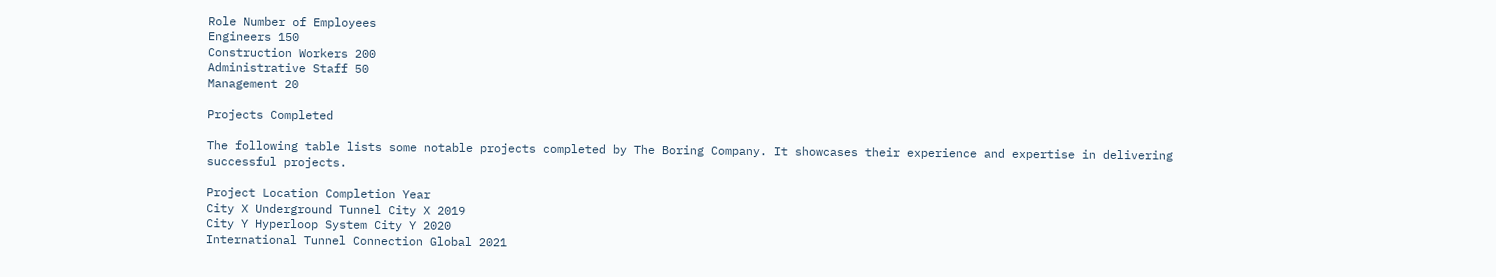Role Number of Employees
Engineers 150
Construction Workers 200
Administrative Staff 50
Management 20

Projects Completed

The following table lists some notable projects completed by The Boring Company. It showcases their experience and expertise in delivering successful projects.

Project Location Completion Year
City X Underground Tunnel City X 2019
City Y Hyperloop System City Y 2020
International Tunnel Connection Global 2021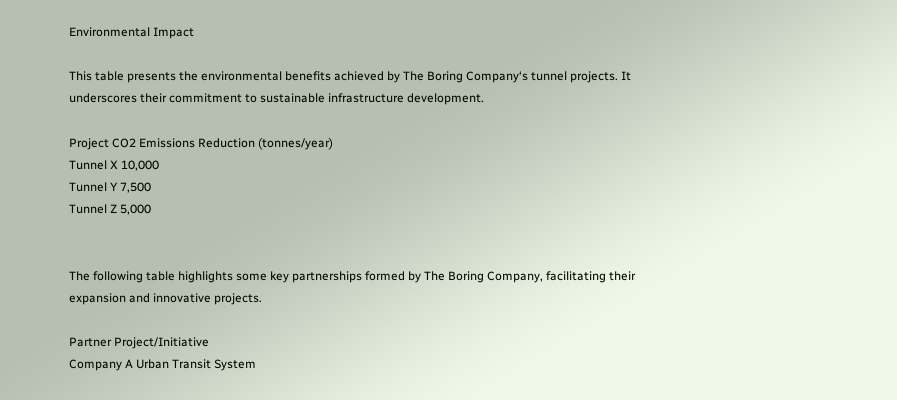Environmental Impact

This table presents the environmental benefits achieved by The Boring Company‘s tunnel projects. It underscores their commitment to sustainable infrastructure development.

Project CO2 Emissions Reduction (tonnes/year)
Tunnel X 10,000
Tunnel Y 7,500
Tunnel Z 5,000


The following table highlights some key partnerships formed by The Boring Company, facilitating their expansion and innovative projects.

Partner Project/Initiative
Company A Urban Transit System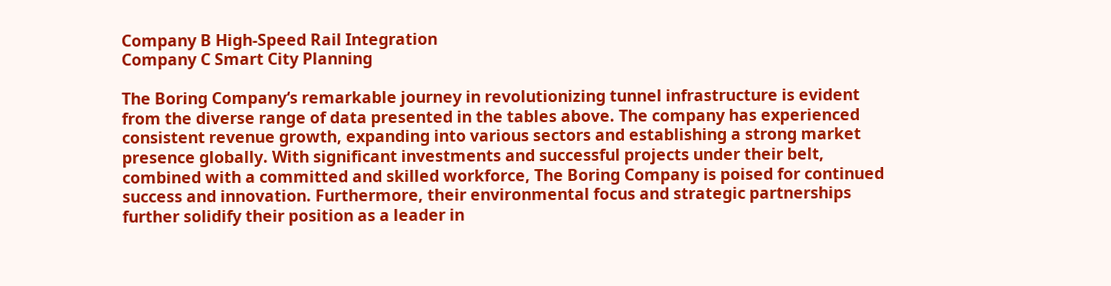Company B High-Speed Rail Integration
Company C Smart City Planning

The Boring Company‘s remarkable journey in revolutionizing tunnel infrastructure is evident from the diverse range of data presented in the tables above. The company has experienced consistent revenue growth, expanding into various sectors and establishing a strong market presence globally. With significant investments and successful projects under their belt, combined with a committed and skilled workforce, The Boring Company is poised for continued success and innovation. Furthermore, their environmental focus and strategic partnerships further solidify their position as a leader in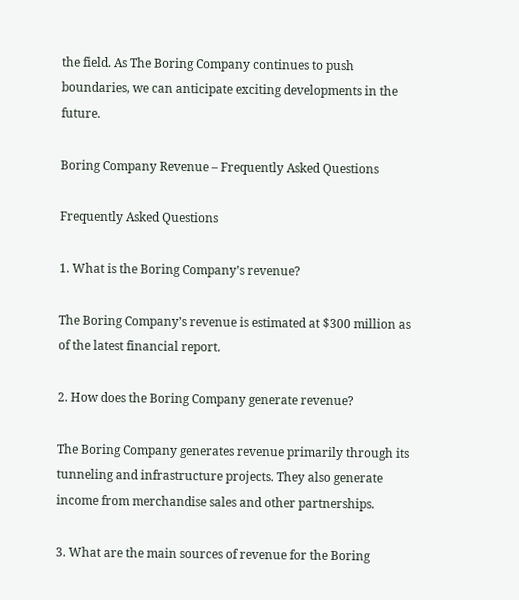the field. As The Boring Company continues to push boundaries, we can anticipate exciting developments in the future.

Boring Company Revenue – Frequently Asked Questions

Frequently Asked Questions

1. What is the Boring Company’s revenue?

The Boring Company’s revenue is estimated at $300 million as of the latest financial report.

2. How does the Boring Company generate revenue?

The Boring Company generates revenue primarily through its tunneling and infrastructure projects. They also generate income from merchandise sales and other partnerships.

3. What are the main sources of revenue for the Boring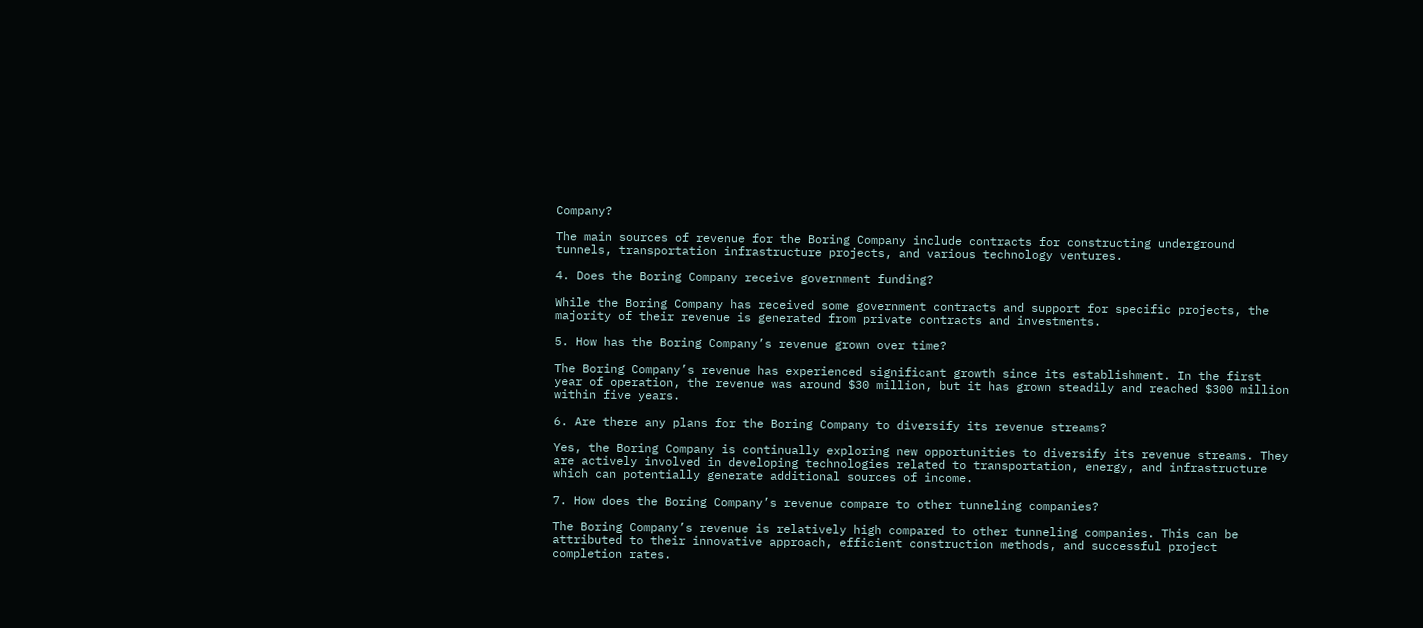Company?

The main sources of revenue for the Boring Company include contracts for constructing underground tunnels, transportation infrastructure projects, and various technology ventures.

4. Does the Boring Company receive government funding?

While the Boring Company has received some government contracts and support for specific projects, the majority of their revenue is generated from private contracts and investments.

5. How has the Boring Company’s revenue grown over time?

The Boring Company’s revenue has experienced significant growth since its establishment. In the first year of operation, the revenue was around $30 million, but it has grown steadily and reached $300 million within five years.

6. Are there any plans for the Boring Company to diversify its revenue streams?

Yes, the Boring Company is continually exploring new opportunities to diversify its revenue streams. They are actively involved in developing technologies related to transportation, energy, and infrastructure which can potentially generate additional sources of income.

7. How does the Boring Company’s revenue compare to other tunneling companies?

The Boring Company’s revenue is relatively high compared to other tunneling companies. This can be attributed to their innovative approach, efficient construction methods, and successful project completion rates.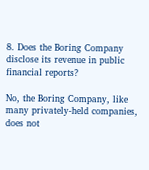8. Does the Boring Company disclose its revenue in public financial reports?

No, the Boring Company, like many privately-held companies, does not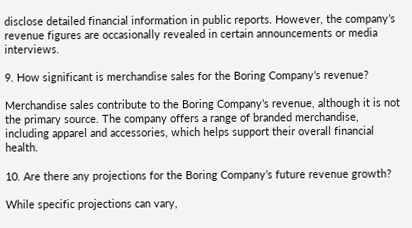disclose detailed financial information in public reports. However, the company’s revenue figures are occasionally revealed in certain announcements or media interviews.

9. How significant is merchandise sales for the Boring Company’s revenue?

Merchandise sales contribute to the Boring Company’s revenue, although it is not the primary source. The company offers a range of branded merchandise, including apparel and accessories, which helps support their overall financial health.

10. Are there any projections for the Boring Company’s future revenue growth?

While specific projections can vary,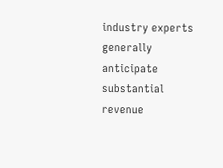industry experts generally anticipate substantial revenue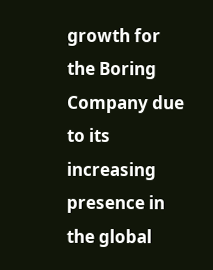growth for the Boring Company due to its increasing presence in the global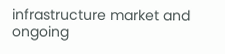infrastructure market and ongoing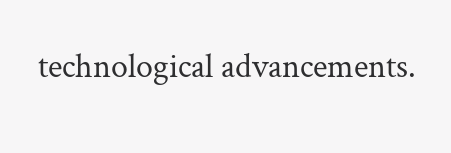technological advancements.